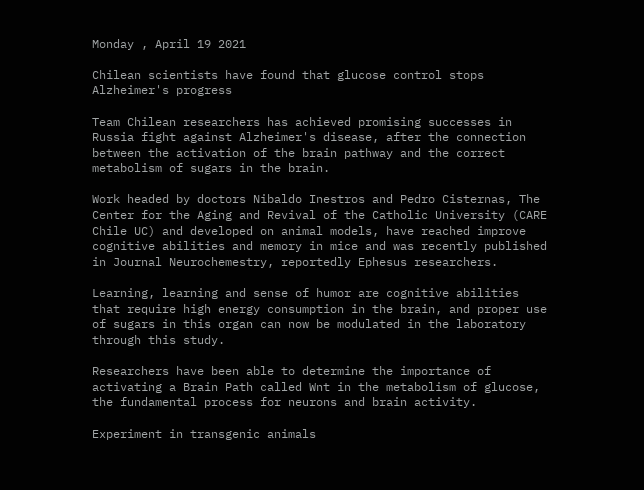Monday , April 19 2021

Chilean scientists have found that glucose control stops Alzheimer's progress

Team Chilean researchers has achieved promising successes in Russia fight against Alzheimer's disease, after the connection between the activation of the brain pathway and the correct metabolism of sugars in the brain.

Work headed by doctors Nibaldo Inestros and Pedro Cisternas, The Center for the Aging and Revival of the Catholic University (CARE Chile UC) and developed on animal models, have reached improve cognitive abilities and memory in mice and was recently published in Journal Neurochemestry, reportedly Ephesus researchers.

Learning, learning and sense of humor are cognitive abilities that require high energy consumption in the brain, and proper use of sugars in this organ can now be modulated in the laboratory through this study.

Researchers have been able to determine the importance of activating a Brain Path called Wnt in the metabolism of glucose, the fundamental process for neurons and brain activity.

Experiment in transgenic animals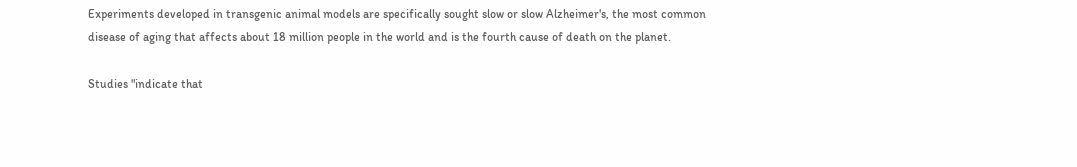Experiments developed in transgenic animal models are specifically sought slow or slow Alzheimer's, the most common disease of aging that affects about 18 million people in the world and is the fourth cause of death on the planet.

Studies "indicate that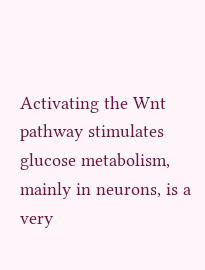Activating the Wnt pathway stimulates glucose metabolism, mainly in neurons, is a very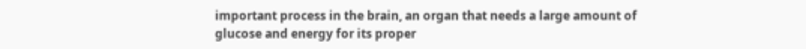important process in the brain, an organ that needs a large amount of glucose and energy for its proper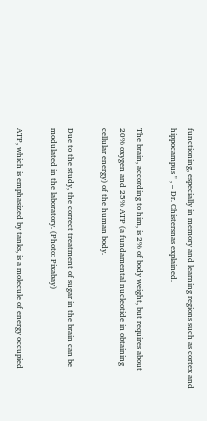functioning, especially in memory and learning regions such as cortex and hippocampus " , – Dr. Chistersnas explained.

The brain, according to him, is 2% of body weight, but requires about 20% oxygen and 25% ATP (a fundamental nucleotide in obtaining cellular energy) of the human body.

Due to the study, the correct treatment of sugar in the brain can be modulated in the laboratory. (Photo: Pixabay)

ATP, which is emphasized by tanks, is a molecule of energy occupied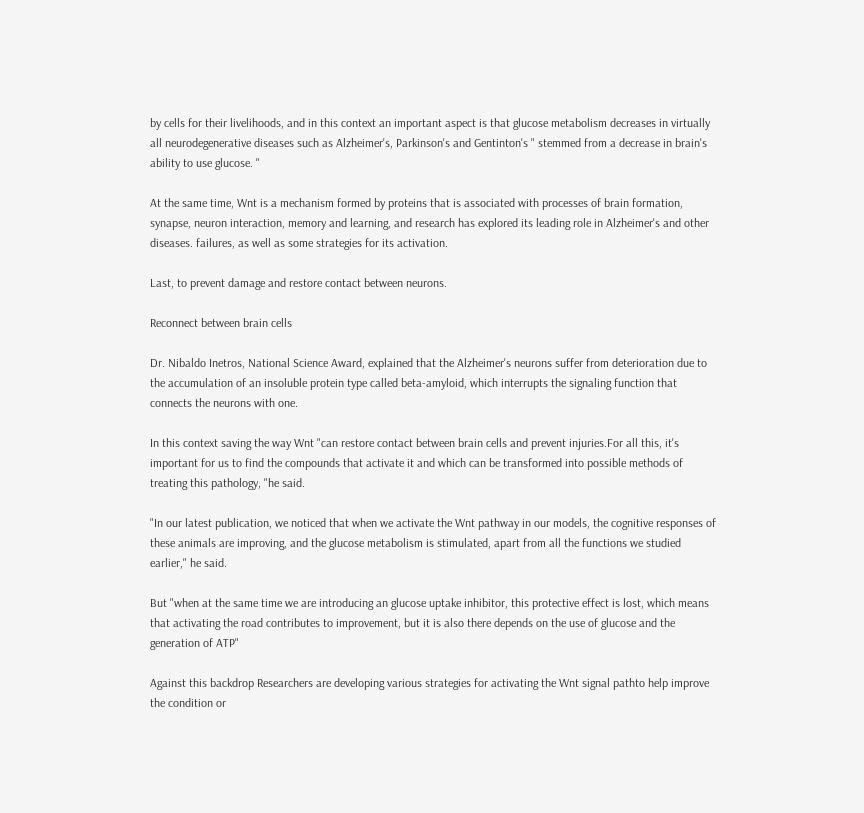by cells for their livelihoods, and in this context an important aspect is that glucose metabolism decreases in virtually all neurodegenerative diseases such as Alzheimer's, Parkinson's and Gentinton's " stemmed from a decrease in brain's ability to use glucose. "

At the same time, Wnt is a mechanism formed by proteins that is associated with processes of brain formation, synapse, neuron interaction, memory and learning, and research has explored its leading role in Alzheimer's and other diseases. failures, as well as some strategies for its activation.

Last, to prevent damage and restore contact between neurons.

Reconnect between brain cells

Dr. Nibaldo Inetros, National Science Award, explained that the Alzheimer's neurons suffer from deterioration due to the accumulation of an insoluble protein type called beta-amyloid, which interrupts the signaling function that connects the neurons with one.

In this context saving the way Wnt "can restore contact between brain cells and prevent injuries.For all this, it's important for us to find the compounds that activate it and which can be transformed into possible methods of treating this pathology, "he said.

"In our latest publication, we noticed that when we activate the Wnt pathway in our models, the cognitive responses of these animals are improving, and the glucose metabolism is stimulated, apart from all the functions we studied earlier," he said.

But "when at the same time we are introducing an glucose uptake inhibitor, this protective effect is lost, which means that activating the road contributes to improvement, but it is also there depends on the use of glucose and the generation of ATP"

Against this backdrop Researchers are developing various strategies for activating the Wnt signal pathto help improve the condition or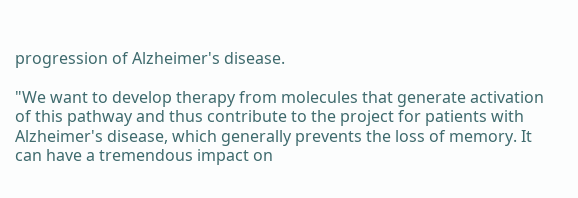progression of Alzheimer's disease.

"We want to develop therapy from molecules that generate activation of this pathway and thus contribute to the project for patients with Alzheimer's disease, which generally prevents the loss of memory. It can have a tremendous impact on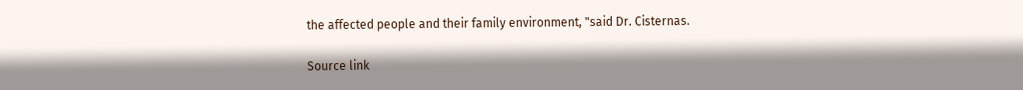the affected people and their family environment, "said Dr. Cisternas.

Source link